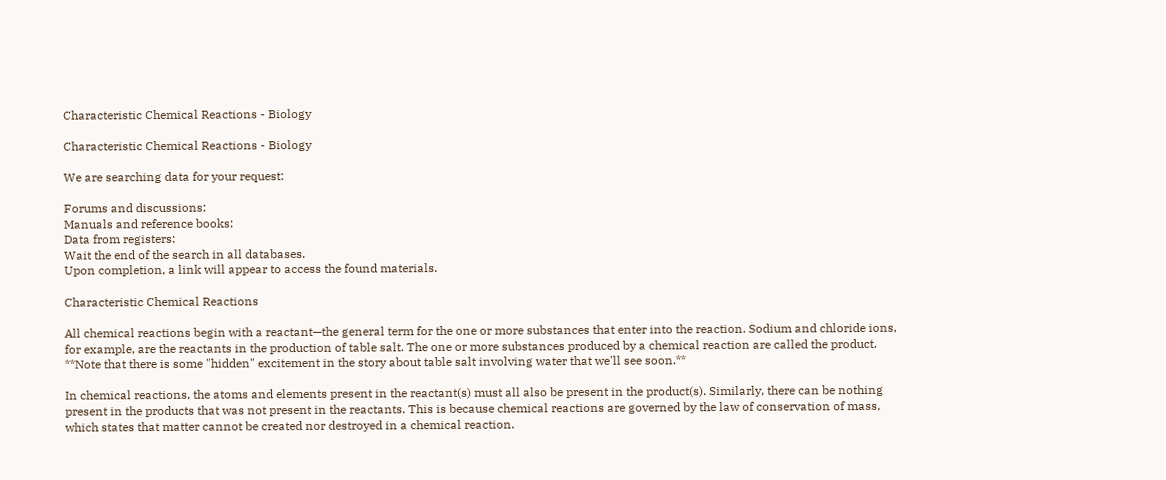Characteristic Chemical Reactions - Biology

Characteristic Chemical Reactions - Biology

We are searching data for your request:

Forums and discussions:
Manuals and reference books:
Data from registers:
Wait the end of the search in all databases.
Upon completion, a link will appear to access the found materials.

Characteristic Chemical Reactions

All chemical reactions begin with a reactant—the general term for the one or more substances that enter into the reaction. Sodium and chloride ions, for example, are the reactants in the production of table salt. The one or more substances produced by a chemical reaction are called the product. **Note that there is some "hidden" excitement in the story about table salt involving water that we'll see soon.**

In chemical reactions, the atoms and elements present in the reactant(s) must all also be present in the product(s). Similarly, there can be nothing present in the products that was not present in the reactants. This is because chemical reactions are governed by the law of conservation of mass, which states that matter cannot be created nor destroyed in a chemical reaction.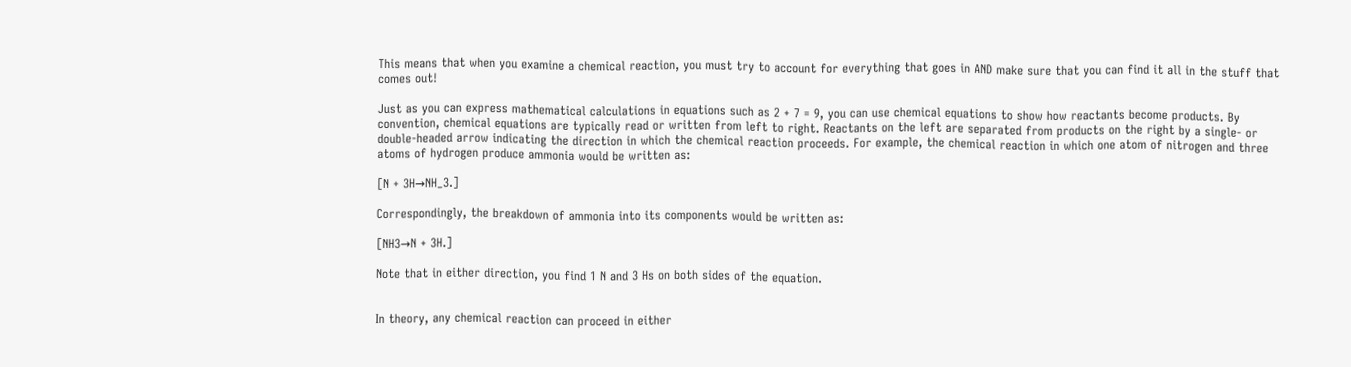This means that when you examine a chemical reaction, you must try to account for everything that goes in AND make sure that you can find it all in the stuff that comes out!

Just as you can express mathematical calculations in equations such as 2 + 7 = 9, you can use chemical equations to show how reactants become products. By convention, chemical equations are typically read or written from left to right. Reactants on the left are separated from products on the right by a single- or double-headed arrow indicating the direction in which the chemical reaction proceeds. For example, the chemical reaction in which one atom of nitrogen and three atoms of hydrogen produce ammonia would be written as:

[N + 3H→NH_3.]

Correspondingly, the breakdown of ammonia into its components would be written as:

[NH3→N + 3H.]

Note that in either direction, you find 1 N and 3 Hs on both sides of the equation.


In theory, any chemical reaction can proceed in either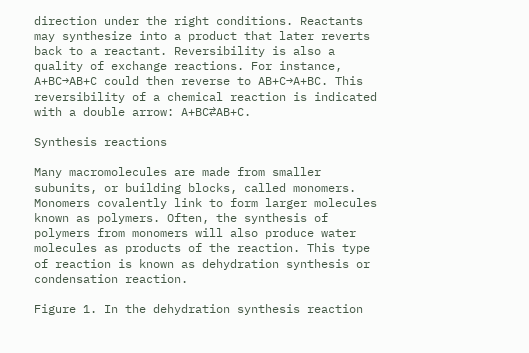direction under the right conditions. Reactants may synthesize into a product that later reverts back to a reactant. Reversibility is also a quality of exchange reactions. For instance, A+BC→AB+C could then reverse to AB+C→A+BC. This reversibility of a chemical reaction is indicated with a double arrow: A+BC⇄AB+C.

Synthesis reactions

Many macromolecules are made from smaller subunits, or building blocks, called monomers. Monomers covalently link to form larger molecules known as polymers. Often, the synthesis of polymers from monomers will also produce water molecules as products of the reaction. This type of reaction is known as dehydration synthesis or condensation reaction.

Figure 1. In the dehydration synthesis reaction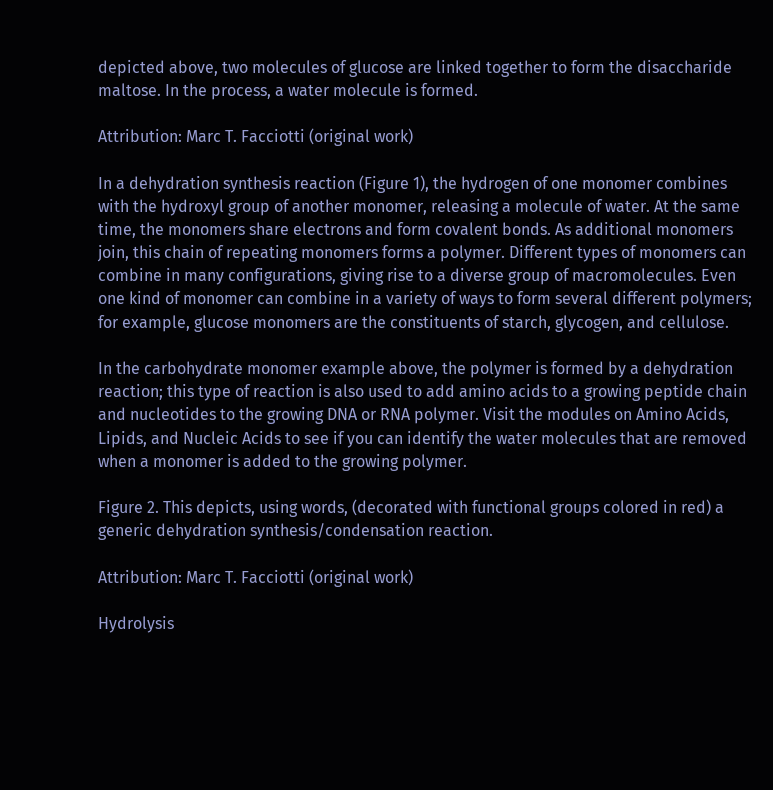depicted above, two molecules of glucose are linked together to form the disaccharide maltose. In the process, a water molecule is formed.

Attribution: Marc T. Facciotti (original work)

In a dehydration synthesis reaction (Figure 1), the hydrogen of one monomer combines with the hydroxyl group of another monomer, releasing a molecule of water. At the same time, the monomers share electrons and form covalent bonds. As additional monomers join, this chain of repeating monomers forms a polymer. Different types of monomers can combine in many configurations, giving rise to a diverse group of macromolecules. Even one kind of monomer can combine in a variety of ways to form several different polymers; for example, glucose monomers are the constituents of starch, glycogen, and cellulose.

In the carbohydrate monomer example above, the polymer is formed by a dehydration reaction; this type of reaction is also used to add amino acids to a growing peptide chain and nucleotides to the growing DNA or RNA polymer. Visit the modules on Amino Acids, Lipids, and Nucleic Acids to see if you can identify the water molecules that are removed when a monomer is added to the growing polymer.

Figure 2. This depicts, using words, (decorated with functional groups colored in red) a generic dehydration synthesis/condensation reaction.

Attribution: Marc T. Facciotti (original work)

Hydrolysis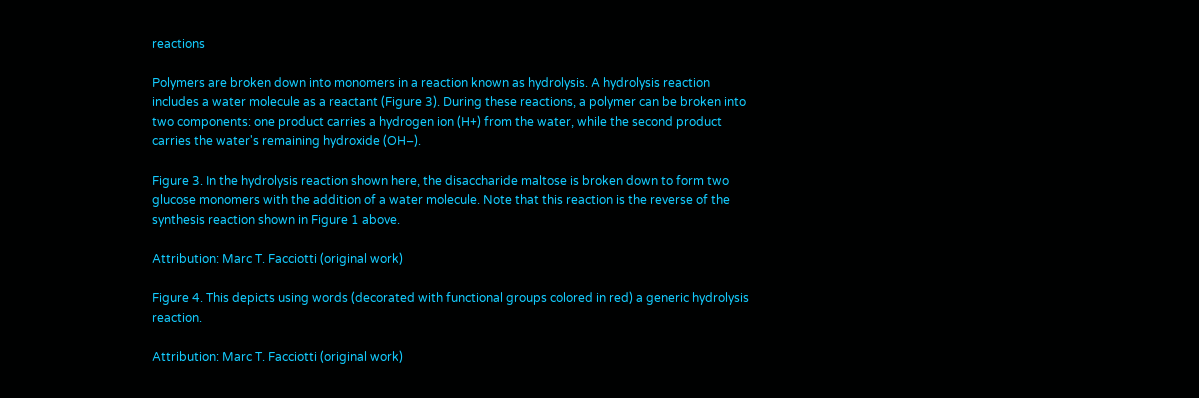reactions

Polymers are broken down into monomers in a reaction known as hydrolysis. A hydrolysis reaction includes a water molecule as a reactant (Figure 3). During these reactions, a polymer can be broken into two components: one product carries a hydrogen ion (H+) from the water, while the second product carries the water's remaining hydroxide (OH–).

Figure 3. In the hydrolysis reaction shown here, the disaccharide maltose is broken down to form two glucose monomers with the addition of a water molecule. Note that this reaction is the reverse of the synthesis reaction shown in Figure 1 above.

Attribution: Marc T. Facciotti (original work)

Figure 4. This depicts using words (decorated with functional groups colored in red) a generic hydrolysis reaction.

Attribution: Marc T. Facciotti (original work)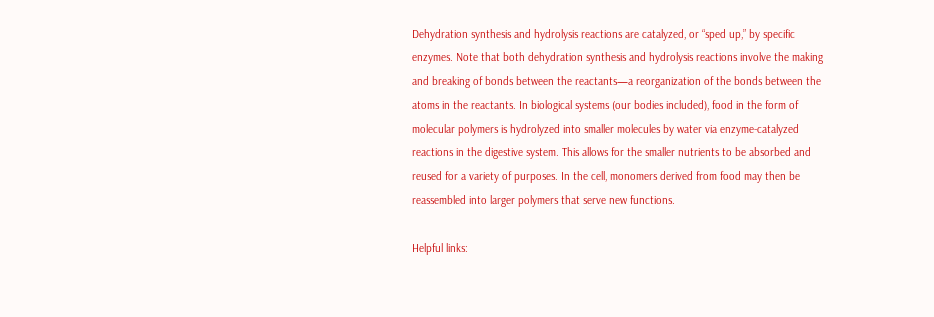Dehydration synthesis and hydrolysis reactions are catalyzed, or “sped up,” by specific enzymes. Note that both dehydration synthesis and hydrolysis reactions involve the making and breaking of bonds between the reactants—a reorganization of the bonds between the atoms in the reactants. In biological systems (our bodies included), food in the form of molecular polymers is hydrolyzed into smaller molecules by water via enzyme-catalyzed reactions in the digestive system. This allows for the smaller nutrients to be absorbed and reused for a variety of purposes. In the cell, monomers derived from food may then be reassembled into larger polymers that serve new functions.

Helpful links: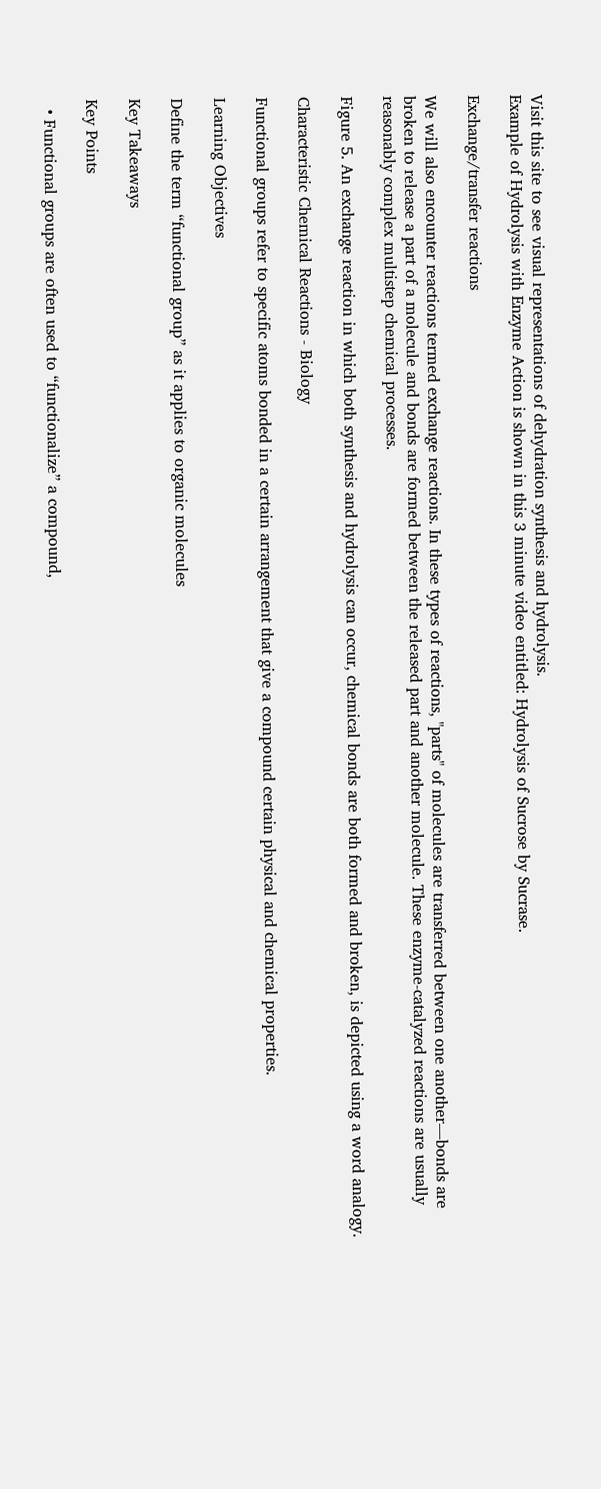Visit this site to see visual representations of dehydration synthesis and hydrolysis.
Example of Hydrolysis with Enzyme Action is shown in this 3 minute video entitled: Hydrolysis of Sucrose by Sucrase.

Exchange/transfer reactions

We will also encounter reactions termed exchange reactions. In these types of reactions, "parts" of molecules are transferred between one another—bonds are broken to release a part of a molecule and bonds are formed between the released part and another molecule. These enzyme-catalyzed reactions are usually reasonably complex multistep chemical processes.

Figure 5. An exchange reaction in which both synthesis and hydrolysis can occur, chemical bonds are both formed and broken, is depicted using a word analogy.

Characteristic Chemical Reactions - Biology

Functional groups refer to specific atoms bonded in a certain arrangement that give a compound certain physical and chemical properties.

Learning Objectives

Define the term “functional group” as it applies to organic molecules

Key Takeaways

Key Points

  • Functional groups are often used to “functionalize” a compound,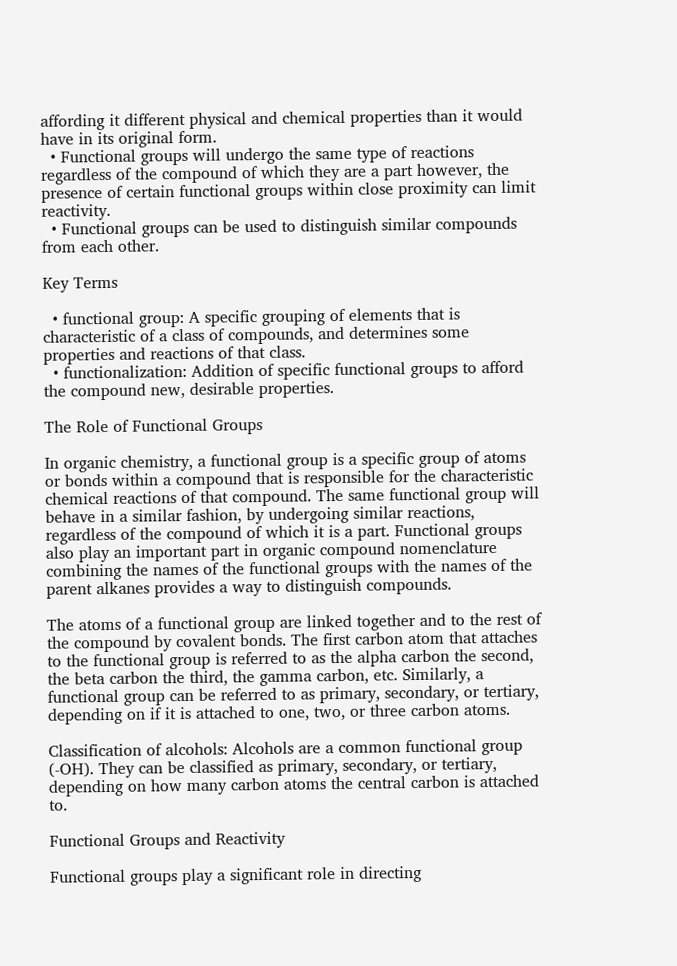affording it different physical and chemical properties than it would have in its original form.
  • Functional groups will undergo the same type of reactions regardless of the compound of which they are a part however, the presence of certain functional groups within close proximity can limit reactivity.
  • Functional groups can be used to distinguish similar compounds from each other.

Key Terms

  • functional group: A specific grouping of elements that is characteristic of a class of compounds, and determines some properties and reactions of that class.
  • functionalization: Addition of specific functional groups to afford the compound new, desirable properties.

The Role of Functional Groups

In organic chemistry, a functional group is a specific group of atoms or bonds within a compound that is responsible for the characteristic chemical reactions of that compound. The same functional group will behave in a similar fashion, by undergoing similar reactions, regardless of the compound of which it is a part. Functional groups also play an important part in organic compound nomenclature combining the names of the functional groups with the names of the parent alkanes provides a way to distinguish compounds.

The atoms of a functional group are linked together and to the rest of the compound by covalent bonds. The first carbon atom that attaches to the functional group is referred to as the alpha carbon the second, the beta carbon the third, the gamma carbon, etc. Similarly, a functional group can be referred to as primary, secondary, or tertiary, depending on if it is attached to one, two, or three carbon atoms.

Classification of alcohols: Alcohols are a common functional group (-OH). They can be classified as primary, secondary, or tertiary, depending on how many carbon atoms the central carbon is attached to.

Functional Groups and Reactivity

Functional groups play a significant role in directing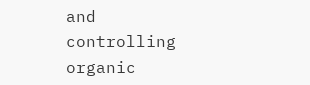and controlling organic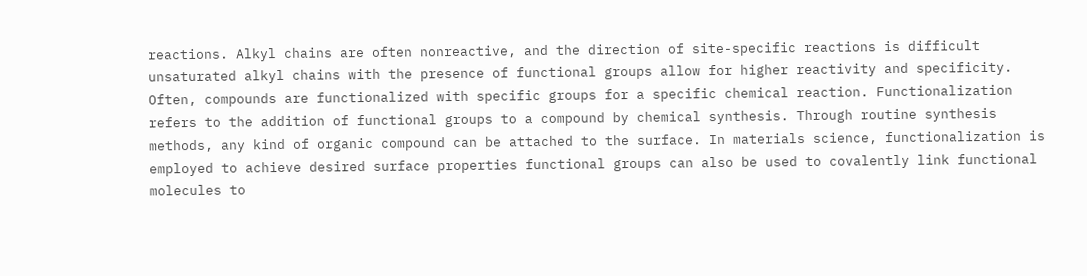reactions. Alkyl chains are often nonreactive, and the direction of site-specific reactions is difficult unsaturated alkyl chains with the presence of functional groups allow for higher reactivity and specificity. Often, compounds are functionalized with specific groups for a specific chemical reaction. Functionalization refers to the addition of functional groups to a compound by chemical synthesis. Through routine synthesis methods, any kind of organic compound can be attached to the surface. In materials science, functionalization is employed to achieve desired surface properties functional groups can also be used to covalently link functional molecules to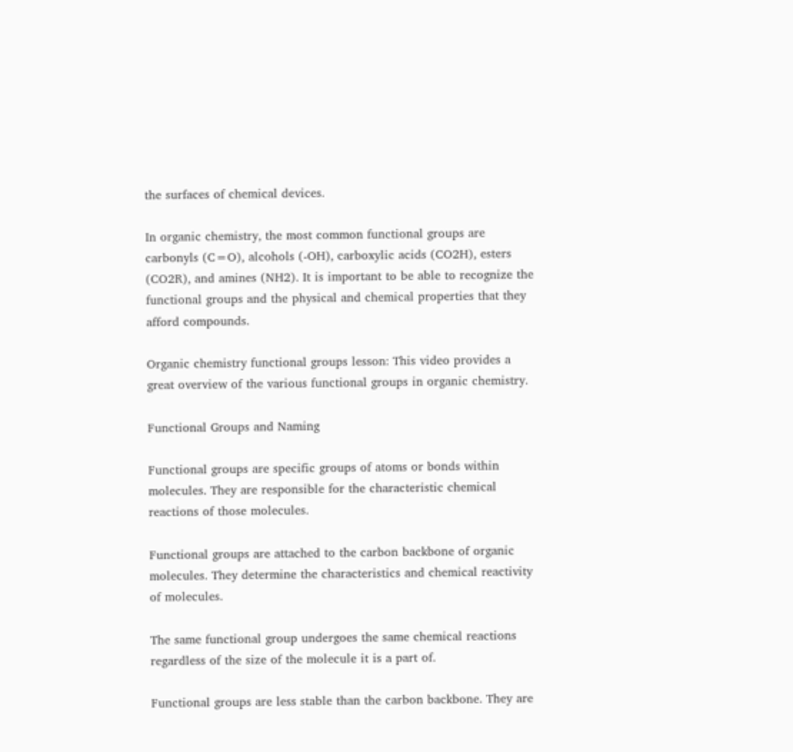the surfaces of chemical devices.

In organic chemistry, the most common functional groups are carbonyls (C=O), alcohols (-OH), carboxylic acids (CO2H), esters (CO2R), and amines (NH2). It is important to be able to recognize the functional groups and the physical and chemical properties that they afford compounds.

Organic chemistry functional groups lesson: This video provides a great overview of the various functional groups in organic chemistry.

Functional Groups and Naming

Functional groups are specific groups of atoms or bonds within molecules. They are responsible for the characteristic chemical reactions of those molecules.

Functional groups are attached to the carbon backbone of organic molecules. They determine the characteristics and chemical reactivity of molecules.

The same functional group undergoes the same chemical reactions regardless of the size of the molecule it is a part of.

Functional groups are less stable than the carbon backbone. They are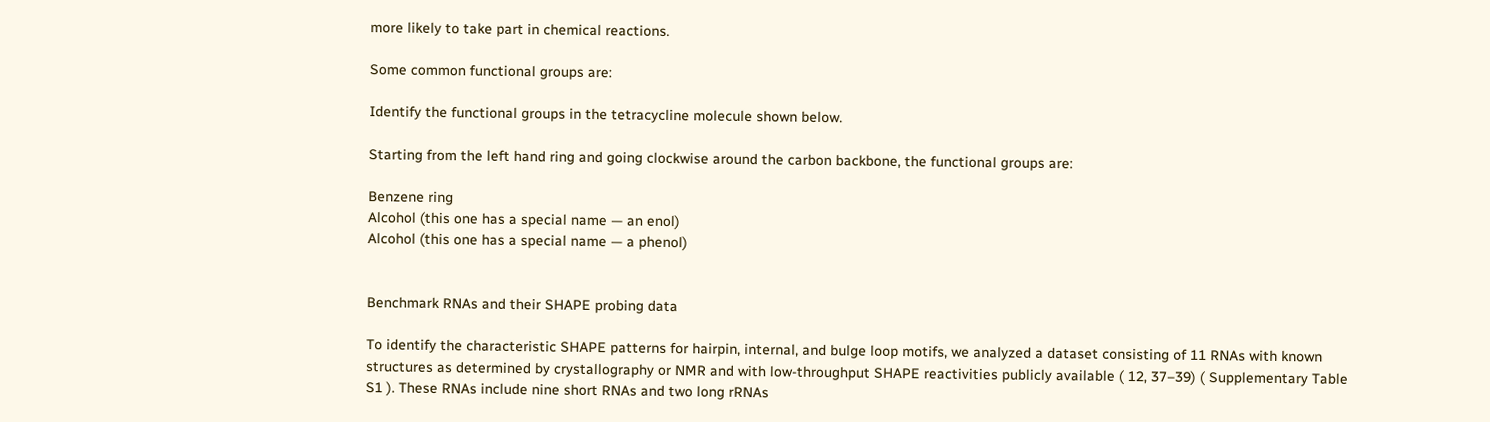more likely to take part in chemical reactions.

Some common functional groups are:

Identify the functional groups in the tetracycline molecule shown below.

Starting from the left hand ring and going clockwise around the carbon backbone, the functional groups are:

Benzene ring
Alcohol (this one has a special name — an enol)
Alcohol (this one has a special name — a phenol)


Benchmark RNAs and their SHAPE probing data

To identify the characteristic SHAPE patterns for hairpin, internal, and bulge loop motifs, we analyzed a dataset consisting of 11 RNAs with known structures as determined by crystallography or NMR and with low-throughput SHAPE reactivities publicly available ( 12, 37–39) ( Supplementary Table S1 ). These RNAs include nine short RNAs and two long rRNAs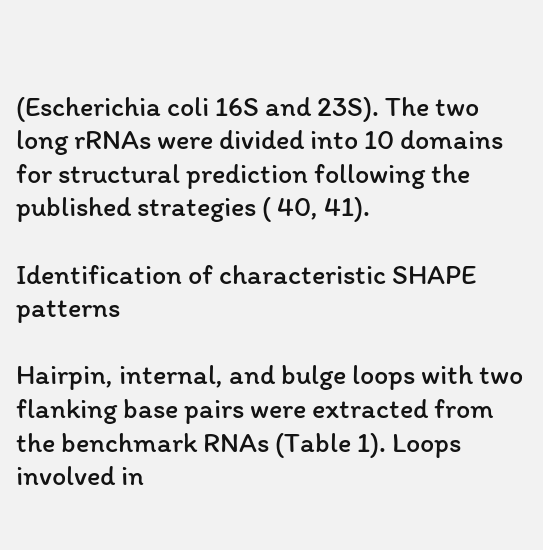(Escherichia coli 16S and 23S). The two long rRNAs were divided into 10 domains for structural prediction following the published strategies ( 40, 41).

Identification of characteristic SHAPE patterns

Hairpin, internal, and bulge loops with two flanking base pairs were extracted from the benchmark RNAs (Table 1). Loops involved in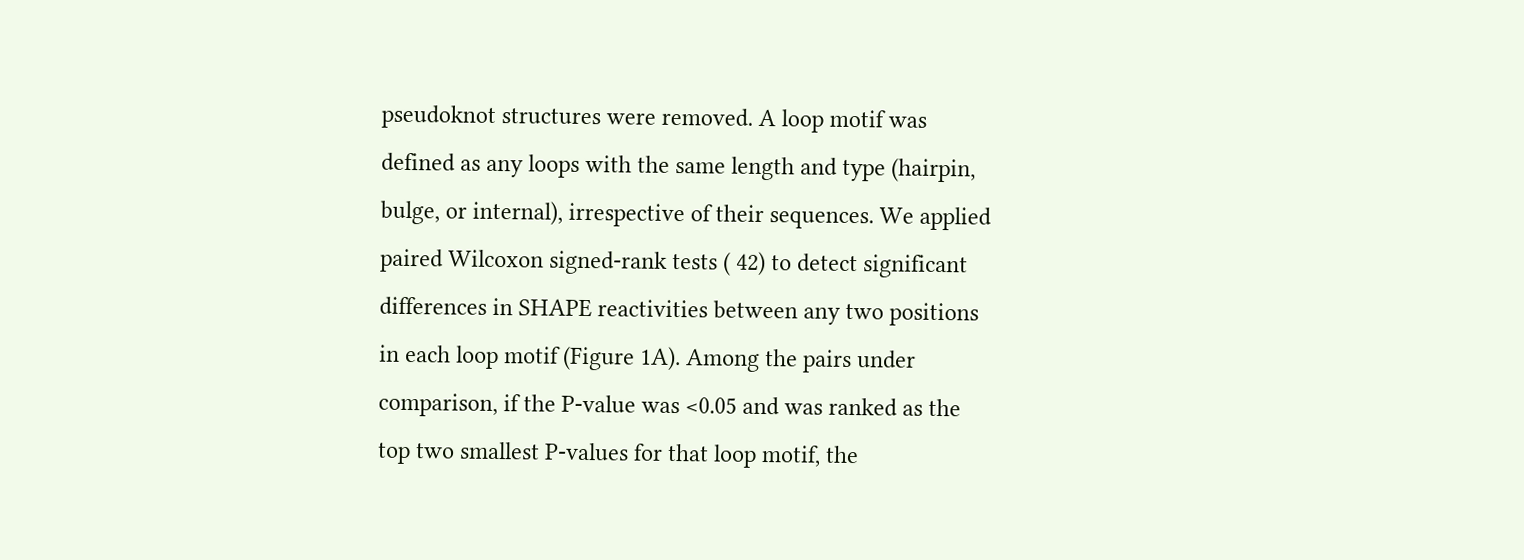pseudoknot structures were removed. A loop motif was defined as any loops with the same length and type (hairpin, bulge, or internal), irrespective of their sequences. We applied paired Wilcoxon signed-rank tests ( 42) to detect significant differences in SHAPE reactivities between any two positions in each loop motif (Figure 1A). Among the pairs under comparison, if the P-value was <0.05 and was ranked as the top two smallest P-values for that loop motif, the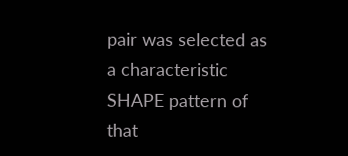pair was selected as a characteristic SHAPE pattern of that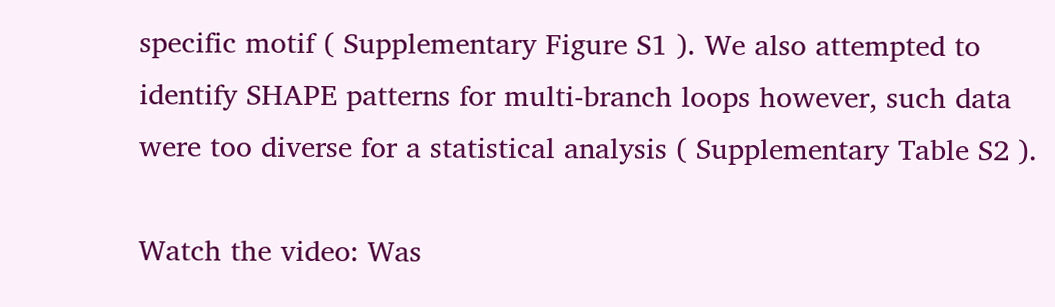specific motif ( Supplementary Figure S1 ). We also attempted to identify SHAPE patterns for multi-branch loops however, such data were too diverse for a statistical analysis ( Supplementary Table S2 ).

Watch the video: Was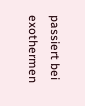passiert bei exothermen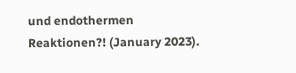und endothermen Reaktionen?! (January 2023).